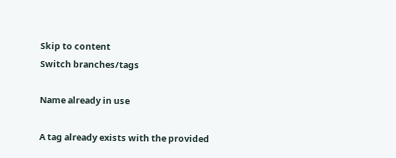Skip to content
Switch branches/tags

Name already in use

A tag already exists with the provided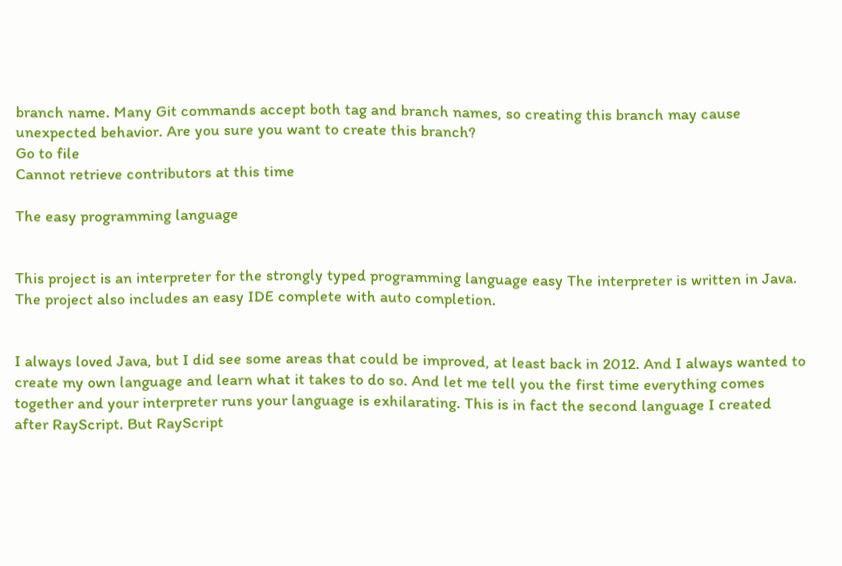branch name. Many Git commands accept both tag and branch names, so creating this branch may cause unexpected behavior. Are you sure you want to create this branch?
Go to file
Cannot retrieve contributors at this time

The easy programming language


This project is an interpreter for the strongly typed programming language easy The interpreter is written in Java. The project also includes an easy IDE complete with auto completion.


I always loved Java, but I did see some areas that could be improved, at least back in 2012. And I always wanted to create my own language and learn what it takes to do so. And let me tell you the first time everything comes together and your interpreter runs your language is exhilarating. This is in fact the second language I created after RayScript. But RayScript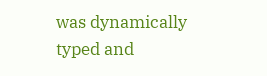was dynamically typed and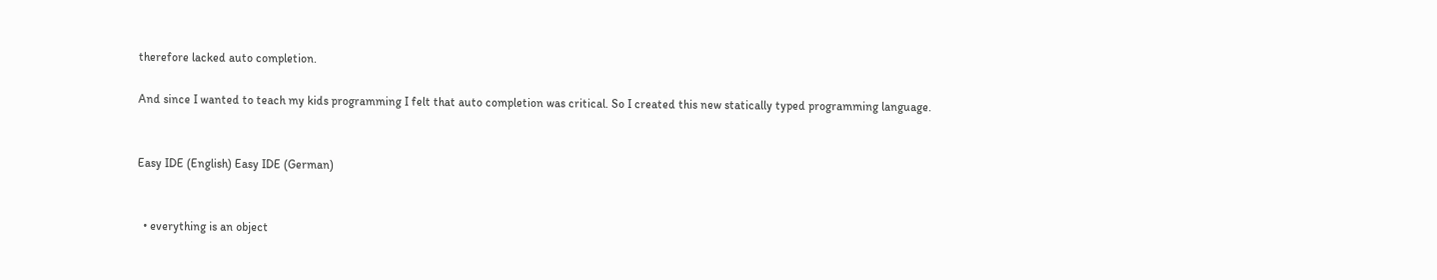therefore lacked auto completion.

And since I wanted to teach my kids programming I felt that auto completion was critical. So I created this new statically typed programming language.


Easy IDE (English) Easy IDE (German)


  • everything is an object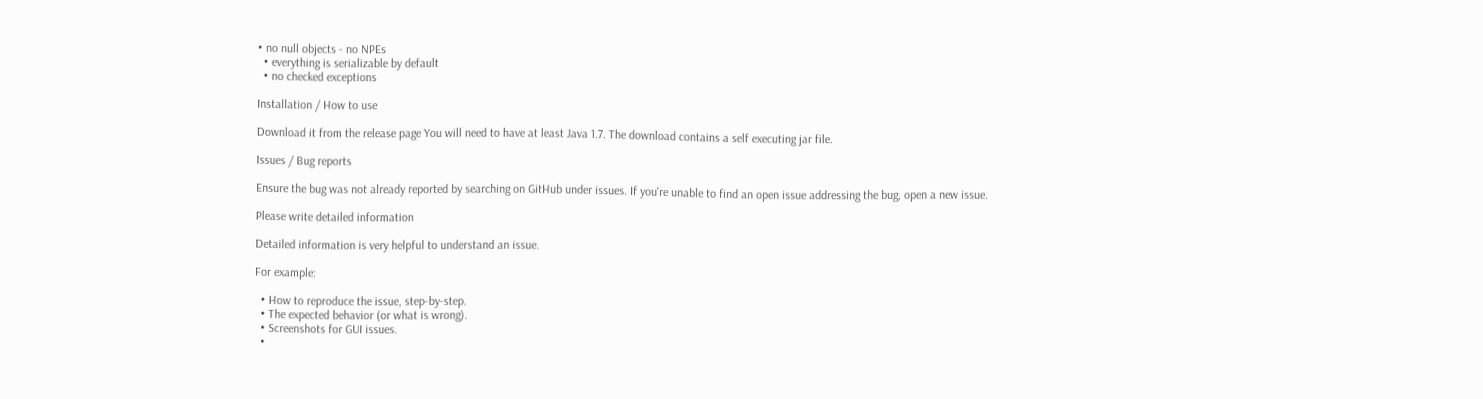• no null objects - no NPEs
  • everything is serializable by default
  • no checked exceptions

Installation / How to use

Download it from the release page You will need to have at least Java 1.7. The download contains a self executing jar file.

Issues / Bug reports

Ensure the bug was not already reported by searching on GitHub under issues. If you're unable to find an open issue addressing the bug, open a new issue.

Please write detailed information

Detailed information is very helpful to understand an issue.

For example:

  • How to reproduce the issue, step-by-step.
  • The expected behavior (or what is wrong).
  • Screenshots for GUI issues.
  •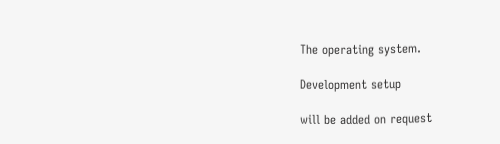The operating system.

Development setup

will be added on request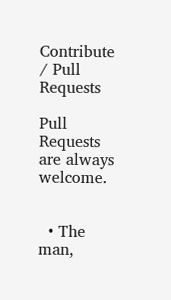Contribute / Pull Requests

Pull Requests are always welcome.


  • The man,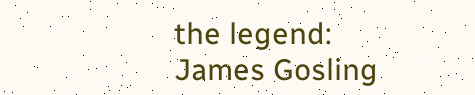the legend: James Gosling